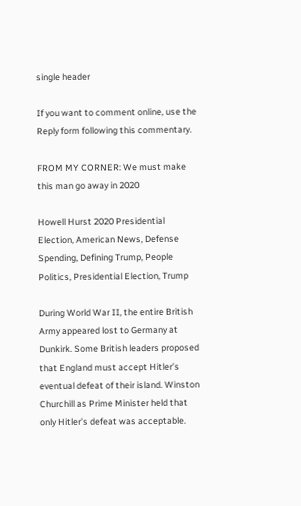single header

If you want to comment online, use the Reply form following this commentary.

FROM MY CORNER: We must make this man go away in 2020

Howell Hurst 2020 Presidential Election, American News, Defense Spending, Defining Trump, People Politics, Presidential Election, Trump

During World War II, the entire British Army appeared lost to Germany at Dunkirk. Some British leaders proposed that England must accept Hitler’s eventual defeat of their island. Winston Churchill as Prime Minister held that only Hitler’s defeat was acceptable.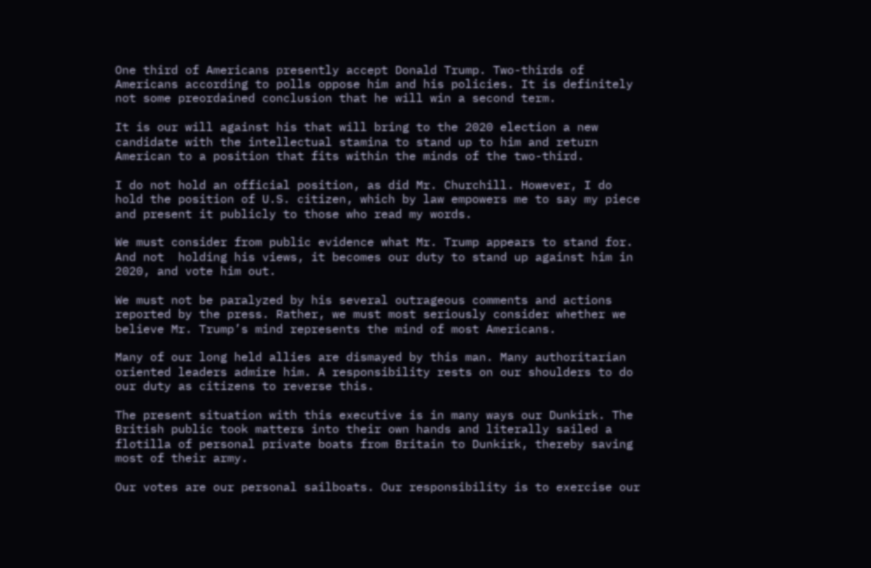One third of Americans presently accept Donald Trump. Two-thirds of Americans according to polls oppose him and his policies. It is definitely not some preordained conclusion that he will win a second term.

It is our will against his that will bring to the 2020 election a new candidate with the intellectual stamina to stand up to him and return American to a position that fits within the minds of the two-third.

I do not hold an official position, as did Mr. Churchill. However, I do hold the position of U.S. citizen, which by law empowers me to say my piece and present it publicly to those who read my words.

We must consider from public evidence what Mr. Trump appears to stand for.  And not  holding his views, it becomes our duty to stand up against him in 2020, and vote him out.

We must not be paralyzed by his several outrageous comments and actions reported by the press. Rather, we must most seriously consider whether we believe Mr. Trump’s mind represents the mind of most Americans.

Many of our long held allies are dismayed by this man. Many authoritarian oriented leaders admire him. A responsibility rests on our shoulders to do our duty as citizens to reverse this.

The present situation with this executive is in many ways our Dunkirk. The British public took matters into their own hands and literally sailed a flotilla of personal private boats from Britain to Dunkirk, thereby saving most of their army.

Our votes are our personal sailboats. Our responsibility is to exercise our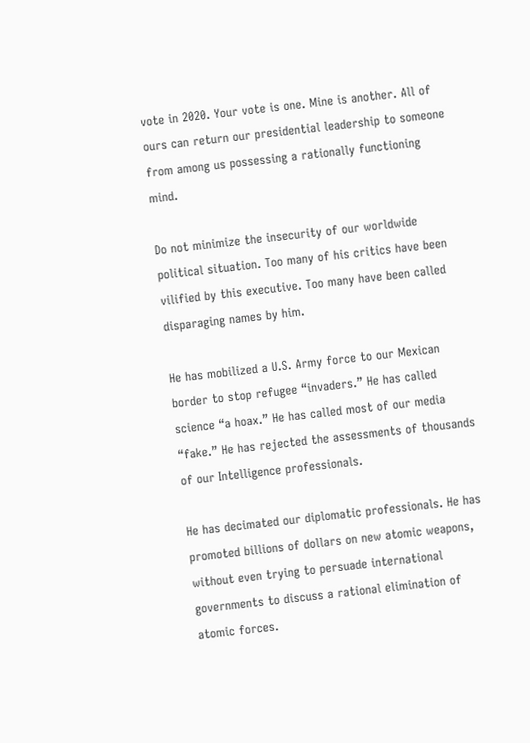vote in 2020. Your vote is one. Mine is another. All of ours can return our presidential leadership to someone from among us possessing a rationally functioning mind.

Do not minimize the insecurity of our worldwide political situation. Too many of his critics have been vilified by this executive. Too many have been called disparaging names by him.

He has mobilized a U.S. Army force to our Mexican border to stop refugee “invaders.” He has called science “a hoax.” He has called most of our media “fake.” He has rejected the assessments of thousands of our Intelligence professionals.

He has decimated our diplomatic professionals. He has promoted billions of dollars on new atomic weapons, without even trying to persuade international governments to discuss a rational elimination of atomic forces.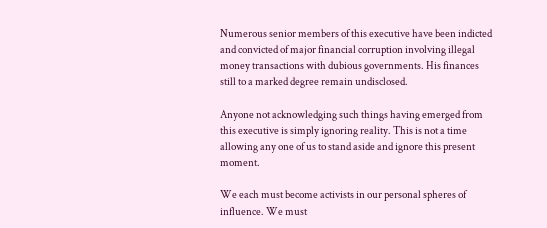Numerous senior members of this executive have been indicted and convicted of major financial corruption involving illegal money transactions with dubious governments. His finances still to a marked degree remain undisclosed.

Anyone not acknowledging such things having emerged from this executive is simply ignoring reality. This is not a time allowing any one of us to stand aside and ignore this present moment.

We each must become activists in our personal spheres of influence. We must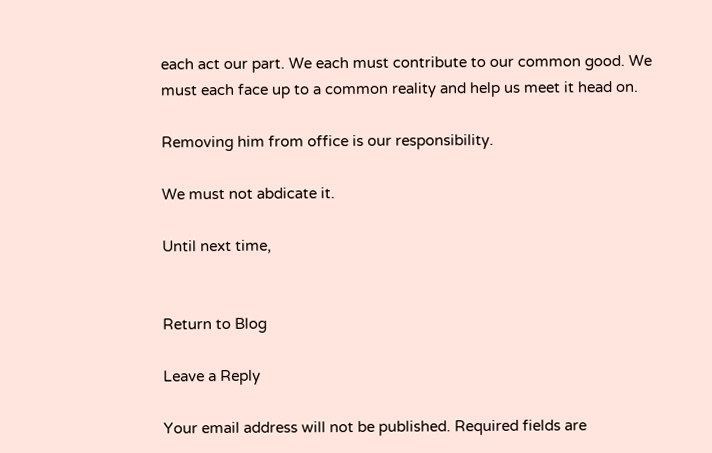each act our part. We each must contribute to our common good. We must each face up to a common reality and help us meet it head on.

Removing him from office is our responsibility.

We must not abdicate it.

Until next time,


Return to Blog

Leave a Reply

Your email address will not be published. Required fields are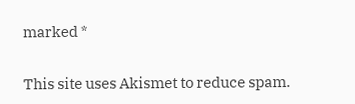marked *

This site uses Akismet to reduce spam.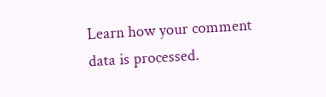Learn how your comment data is processed.